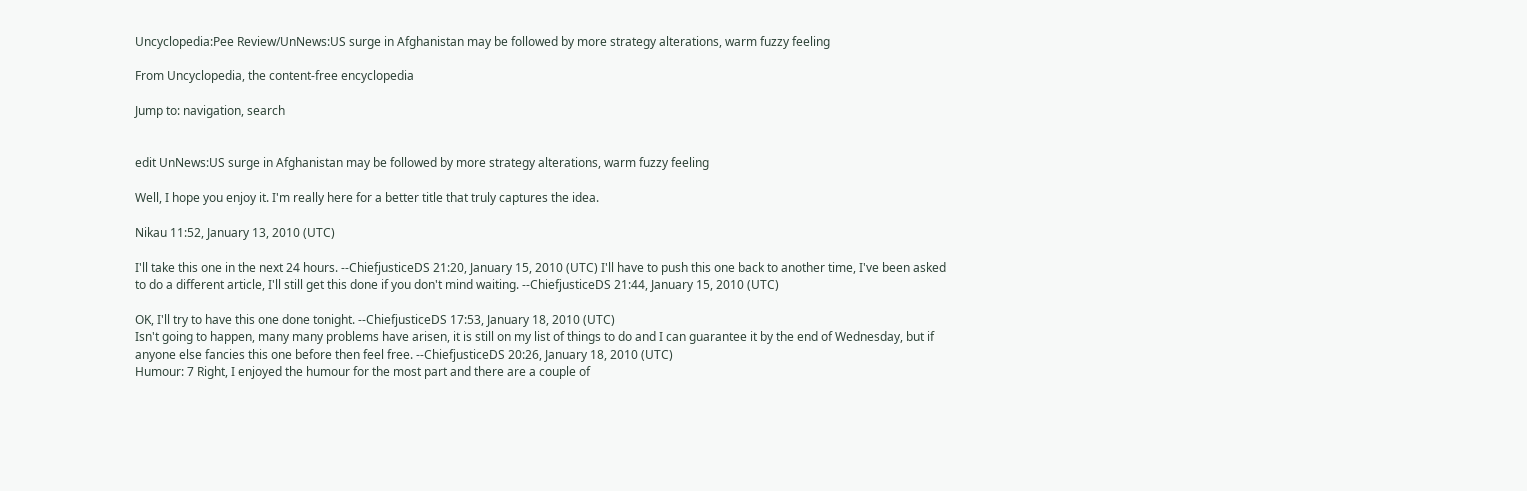Uncyclopedia:Pee Review/UnNews:US surge in Afghanistan may be followed by more strategy alterations, warm fuzzy feeling

From Uncyclopedia, the content-free encyclopedia

Jump to: navigation, search


edit UnNews:US surge in Afghanistan may be followed by more strategy alterations, warm fuzzy feeling

Well, I hope you enjoy it. I'm really here for a better title that truly captures the idea.

Nikau 11:52, January 13, 2010 (UTC)

I'll take this one in the next 24 hours. --ChiefjusticeDS 21:20, January 15, 2010 (UTC) I'll have to push this one back to another time, I've been asked to do a different article, I'll still get this done if you don't mind waiting. --ChiefjusticeDS 21:44, January 15, 2010 (UTC)

OK, I'll try to have this one done tonight. --ChiefjusticeDS 17:53, January 18, 2010 (UTC)
Isn't going to happen, many many problems have arisen, it is still on my list of things to do and I can guarantee it by the end of Wednesday, but if anyone else fancies this one before then feel free. --ChiefjusticeDS 20:26, January 18, 2010 (UTC)
Humour: 7 Right, I enjoyed the humour for the most part and there are a couple of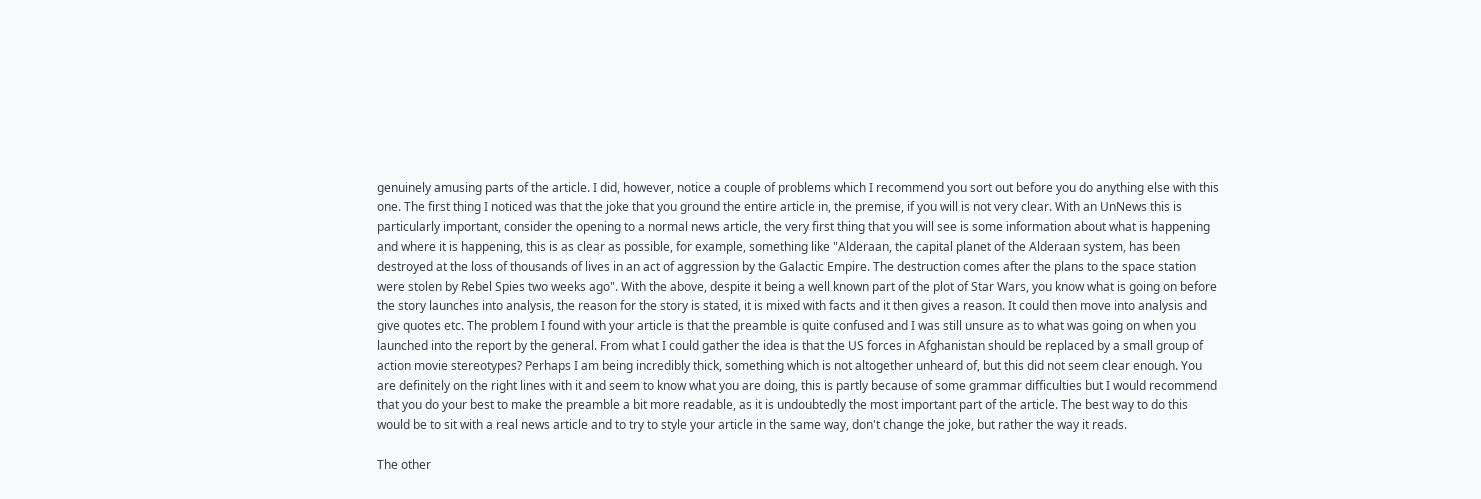genuinely amusing parts of the article. I did, however, notice a couple of problems which I recommend you sort out before you do anything else with this one. The first thing I noticed was that the joke that you ground the entire article in, the premise, if you will is not very clear. With an UnNews this is particularly important, consider the opening to a normal news article, the very first thing that you will see is some information about what is happening and where it is happening, this is as clear as possible, for example, something like "Alderaan, the capital planet of the Alderaan system, has been destroyed at the loss of thousands of lives in an act of aggression by the Galactic Empire. The destruction comes after the plans to the space station were stolen by Rebel Spies two weeks ago". With the above, despite it being a well known part of the plot of Star Wars, you know what is going on before the story launches into analysis, the reason for the story is stated, it is mixed with facts and it then gives a reason. It could then move into analysis and give quotes etc. The problem I found with your article is that the preamble is quite confused and I was still unsure as to what was going on when you launched into the report by the general. From what I could gather the idea is that the US forces in Afghanistan should be replaced by a small group of action movie stereotypes? Perhaps I am being incredibly thick, something which is not altogether unheard of, but this did not seem clear enough. You are definitely on the right lines with it and seem to know what you are doing, this is partly because of some grammar difficulties but I would recommend that you do your best to make the preamble a bit more readable, as it is undoubtedly the most important part of the article. The best way to do this would be to sit with a real news article and to try to style your article in the same way, don't change the joke, but rather the way it reads.

The other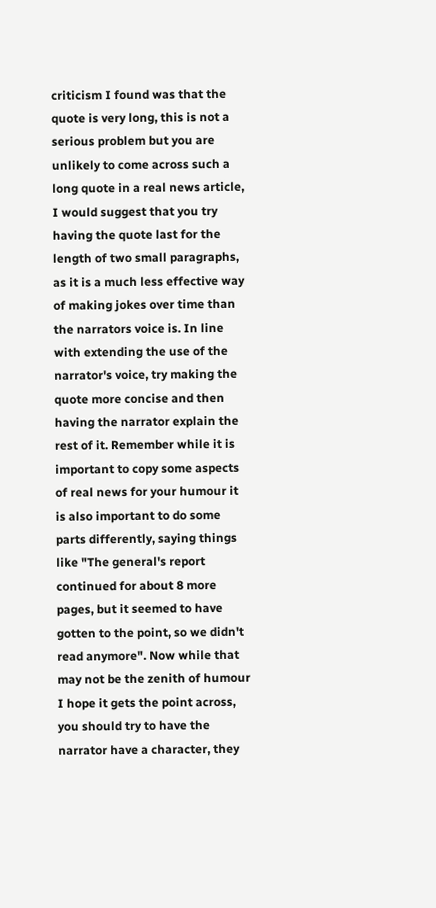criticism I found was that the quote is very long, this is not a serious problem but you are unlikely to come across such a long quote in a real news article, I would suggest that you try having the quote last for the length of two small paragraphs, as it is a much less effective way of making jokes over time than the narrators voice is. In line with extending the use of the narrator's voice, try making the quote more concise and then having the narrator explain the rest of it. Remember while it is important to copy some aspects of real news for your humour it is also important to do some parts differently, saying things like "The general's report continued for about 8 more pages, but it seemed to have gotten to the point, so we didn't read anymore". Now while that may not be the zenith of humour I hope it gets the point across, you should try to have the narrator have a character, they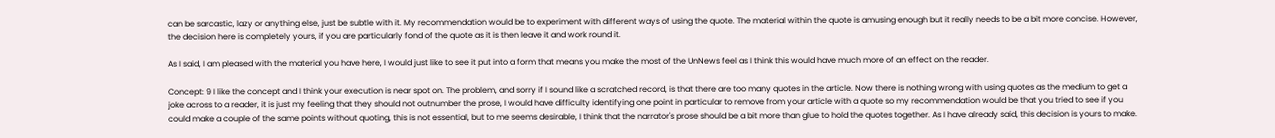can be sarcastic, lazy or anything else, just be subtle with it. My recommendation would be to experiment with different ways of using the quote. The material within the quote is amusing enough but it really needs to be a bit more concise. However, the decision here is completely yours, if you are particularly fond of the quote as it is then leave it and work round it.

As I said, I am pleased with the material you have here, I would just like to see it put into a form that means you make the most of the UnNews feel as I think this would have much more of an effect on the reader.

Concept: 9 I like the concept and I think your execution is near spot on. The problem, and sorry if I sound like a scratched record, is that there are too many quotes in the article. Now there is nothing wrong with using quotes as the medium to get a joke across to a reader, it is just my feeling that they should not outnumber the prose, I would have difficulty identifying one point in particular to remove from your article with a quote so my recommendation would be that you tried to see if you could make a couple of the same points without quoting, this is not essential, but to me seems desirable, I think that the narrator's prose should be a bit more than glue to hold the quotes together. As I have already said, this decision is yours to make.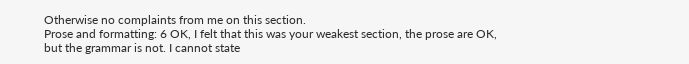Otherwise no complaints from me on this section.
Prose and formatting: 6 OK, I felt that this was your weakest section, the prose are OK, but the grammar is not. I cannot state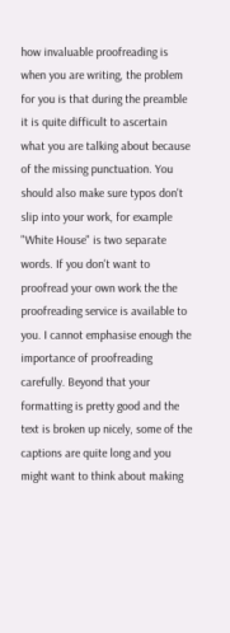how invaluable proofreading is when you are writing, the problem for you is that during the preamble it is quite difficult to ascertain what you are talking about because of the missing punctuation. You should also make sure typos don't slip into your work, for example "White House" is two separate words. If you don't want to proofread your own work the the proofreading service is available to you. I cannot emphasise enough the importance of proofreading carefully. Beyond that your formatting is pretty good and the text is broken up nicely, some of the captions are quite long and you might want to think about making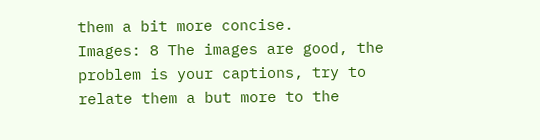them a bit more concise.
Images: 8 The images are good, the problem is your captions, try to relate them a but more to the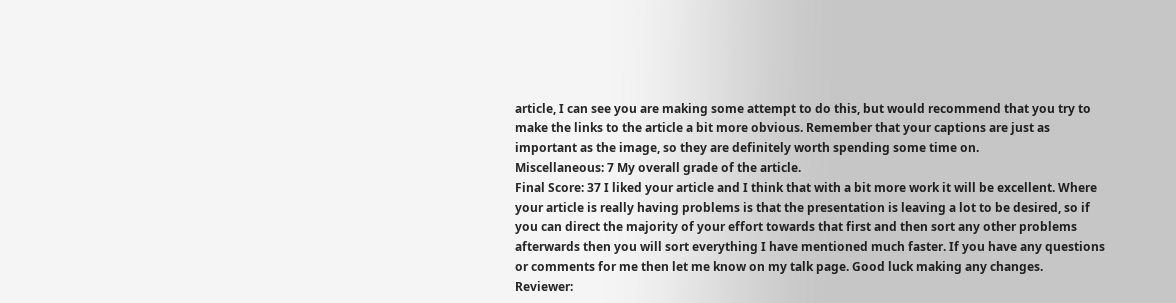article, I can see you are making some attempt to do this, but would recommend that you try to make the links to the article a bit more obvious. Remember that your captions are just as important as the image, so they are definitely worth spending some time on.
Miscellaneous: 7 My overall grade of the article.
Final Score: 37 I liked your article and I think that with a bit more work it will be excellent. Where your article is really having problems is that the presentation is leaving a lot to be desired, so if you can direct the majority of your effort towards that first and then sort any other problems afterwards then you will sort everything I have mentioned much faster. If you have any questions or comments for me then let me know on my talk page. Good luck making any changes.
Reviewer: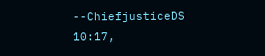--ChiefjusticeDS 10:17,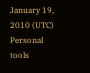January 19, 2010 (UTC)
Personal tools